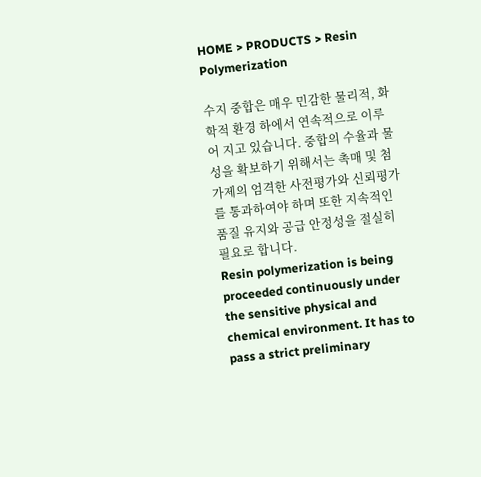HOME > PRODUCTS > Resin Polymerization

수지 중합은 매우 민감한 물리적, 화학적 환경 하에서 연속적으로 이루어 지고 있습니다. 중합의 수율과 물성을 확보하기 위해서는 촉매 및 첨가제의 엄격한 사전평가와 신뢰평가를 통과하여야 하며 또한 지속적인 품질 유지와 공급 안정성을 절실히 필요로 합니다.
Resin polymerization is being proceeded continuously under the sensitive physical and chemical environment. It has to pass a strict preliminary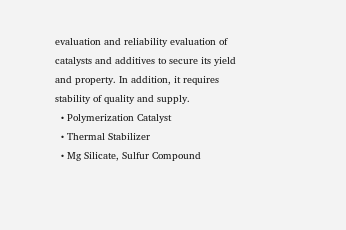evaluation and reliability evaluation of catalysts and additives to secure its yield and property. In addition, it requires stability of quality and supply.
  • Polymerization Catalyst
  • Thermal Stabilizer
  • Mg Silicate, Sulfur Compound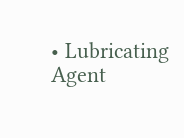• Lubricating Agent